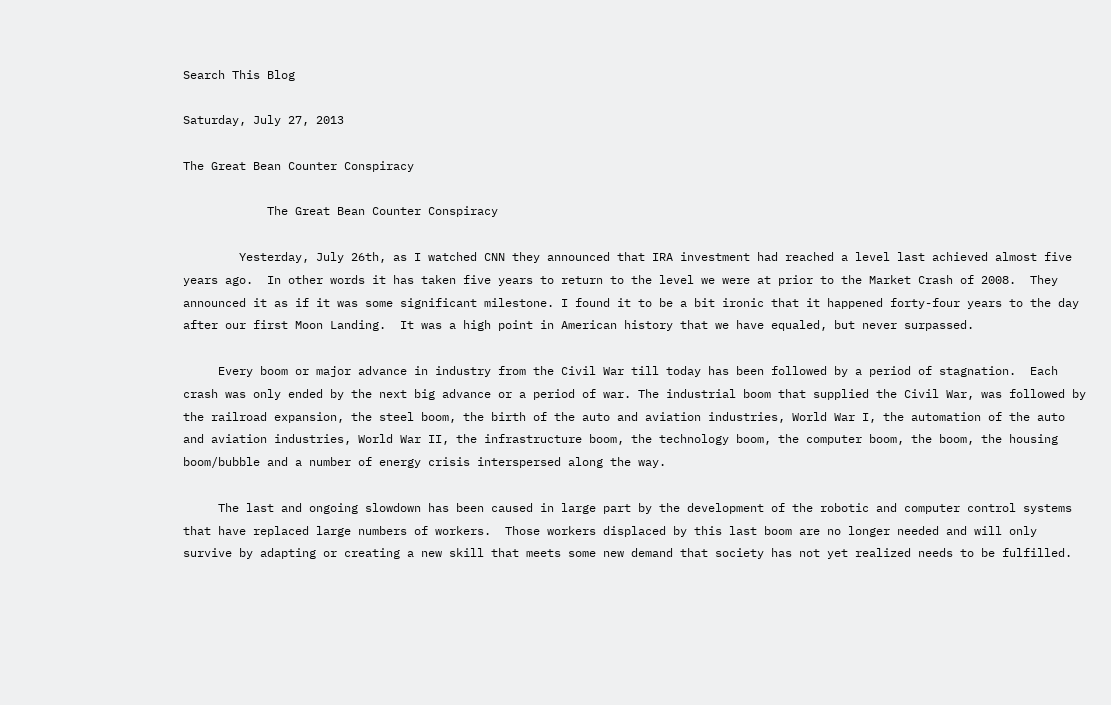Search This Blog

Saturday, July 27, 2013

The Great Bean Counter Conspiracy

            The Great Bean Counter Conspiracy

        Yesterday, July 26th, as I watched CNN they announced that IRA investment had reached a level last achieved almost five years ago.  In other words it has taken five years to return to the level we were at prior to the Market Crash of 2008.  They announced it as if it was some significant milestone. I found it to be a bit ironic that it happened forty-four years to the day after our first Moon Landing.  It was a high point in American history that we have equaled, but never surpassed.

     Every boom or major advance in industry from the Civil War till today has been followed by a period of stagnation.  Each crash was only ended by the next big advance or a period of war. The industrial boom that supplied the Civil War, was followed by the railroad expansion, the steel boom, the birth of the auto and aviation industries, World War I, the automation of the auto and aviation industries, World War II, the infrastructure boom, the technology boom, the computer boom, the boom, the housing boom/bubble and a number of energy crisis interspersed along the way.

     The last and ongoing slowdown has been caused in large part by the development of the robotic and computer control systems that have replaced large numbers of workers.  Those workers displaced by this last boom are no longer needed and will only survive by adapting or creating a new skill that meets some new demand that society has not yet realized needs to be fulfilled.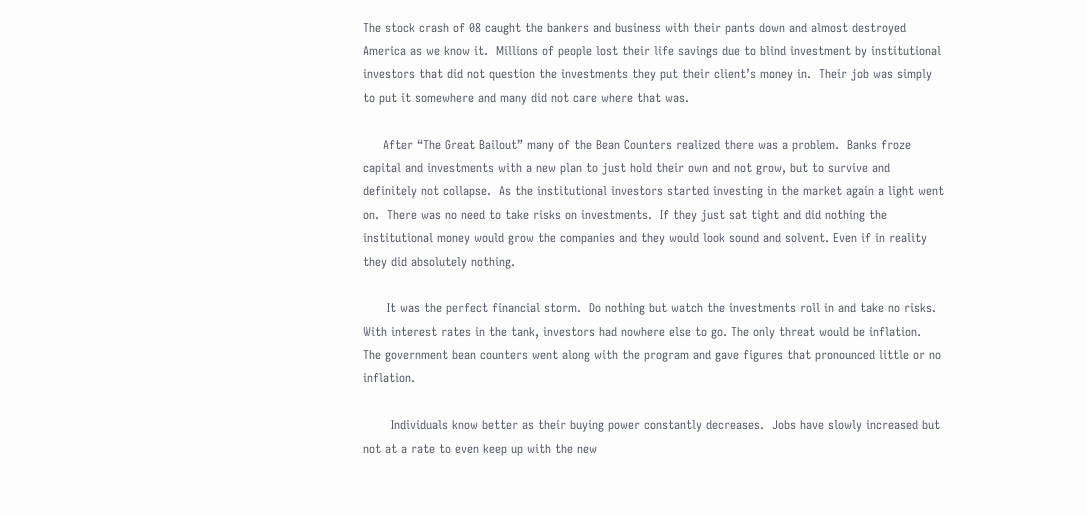The stock crash of 08 caught the bankers and business with their pants down and almost destroyed America as we know it.  Millions of people lost their life savings due to blind investment by institutional investors that did not question the investments they put their client’s money in.  Their job was simply to put it somewhere and many did not care where that was.

     After “The Great Bailout” many of the Bean Counters realized there was a problem.  Banks froze capital and investments with a new plan to just hold their own and not grow, but to survive and definitely not collapse.  As the institutional investors started investing in the market again a light went on.  There was no need to take risks on investments.  If they just sat tight and did nothing the institutional money would grow the companies and they would look sound and solvent. Even if in reality they did absolutely nothing.

      It was the perfect financial storm.  Do nothing but watch the investments roll in and take no risks.  With interest rates in the tank, investors had nowhere else to go. The only threat would be inflation.  The government bean counters went along with the program and gave figures that pronounced little or no inflation.

       Individuals know better as their buying power constantly decreases.  Jobs have slowly increased but not at a rate to even keep up with the new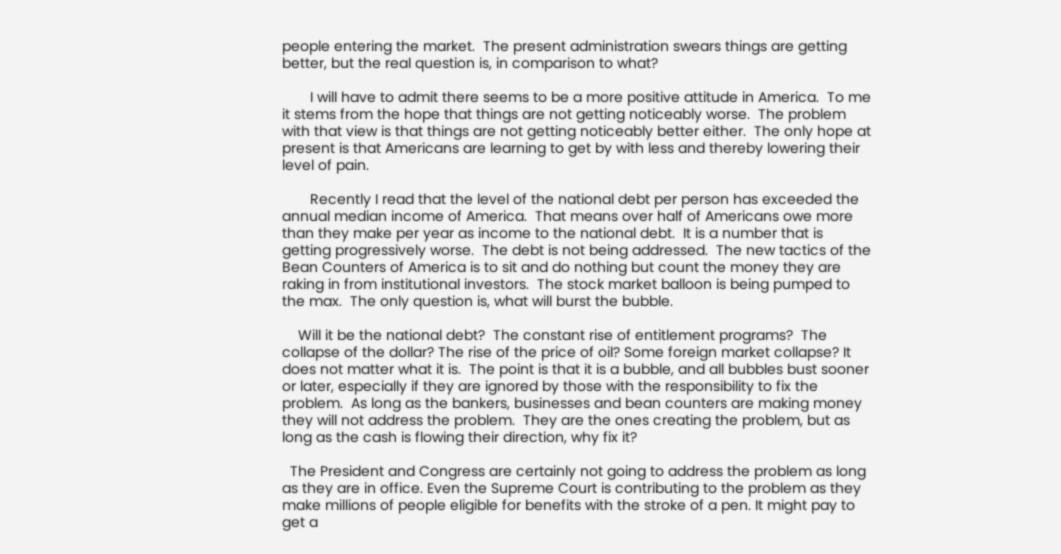people entering the market.  The present administration swears things are getting better, but the real question is, in comparison to what?

       I will have to admit there seems to be a more positive attitude in America.  To me it stems from the hope that things are not getting noticeably worse.  The problem with that view is that things are not getting noticeably better either.  The only hope at present is that Americans are learning to get by with less and thereby lowering their level of pain.

       Recently I read that the level of the national debt per person has exceeded the annual median income of America.  That means over half of Americans owe more than they make per year as income to the national debt.  It is a number that is getting progressively worse.  The debt is not being addressed.  The new tactics of the Bean Counters of America is to sit and do nothing but count the money they are raking in from institutional investors.  The stock market balloon is being pumped to the max.  The only question is, what will burst the bubble.

    Will it be the national debt?  The constant rise of entitlement programs?  The collapse of the dollar? The rise of the price of oil? Some foreign market collapse? It does not matter what it is.  The point is that it is a bubble, and all bubbles bust sooner or later, especially if they are ignored by those with the responsibility to fix the problem.  As long as the bankers, businesses and bean counters are making money they will not address the problem.  They are the ones creating the problem, but as long as the cash is flowing their direction, why fix it?

  The President and Congress are certainly not going to address the problem as long as they are in office. Even the Supreme Court is contributing to the problem as they make millions of people eligible for benefits with the stroke of a pen. It might pay to get a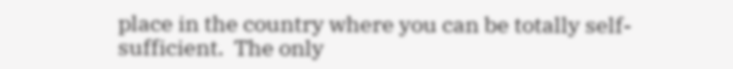place in the country where you can be totally self- sufficient.  The only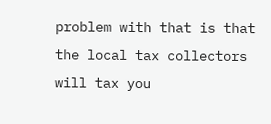problem with that is that the local tax collectors will tax you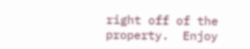right off of the property.  Enjoy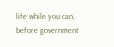life while you can, before government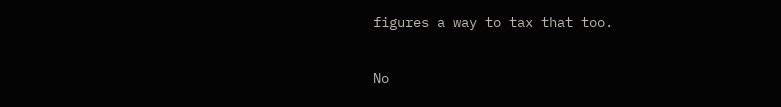figures a way to tax that too.

No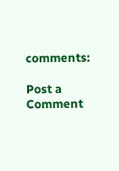comments:

Post a Comment